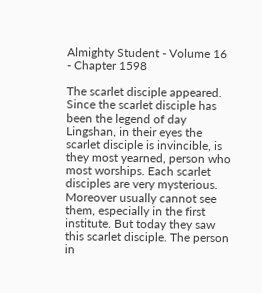Almighty Student - Volume 16 - Chapter 1598

The scarlet disciple appeared. Since the scarlet disciple has been the legend of day Lingshan, in their eyes the scarlet disciple is invincible, is they most yearned, person who most worships. Each scarlet disciples are very mysterious. Moreover usually cannot see them, especially in the first institute. But today they saw this scarlet disciple. The person in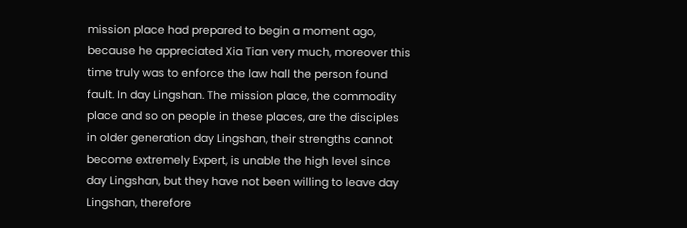mission place had prepared to begin a moment ago, because he appreciated Xia Tian very much, moreover this time truly was to enforce the law hall the person found fault. In day Lingshan. The mission place, the commodity place and so on people in these places, are the disciples in older generation day Lingshan, their strengths cannot become extremely Expert, is unable the high level since day Lingshan, but they have not been willing to leave day Lingshan, therefore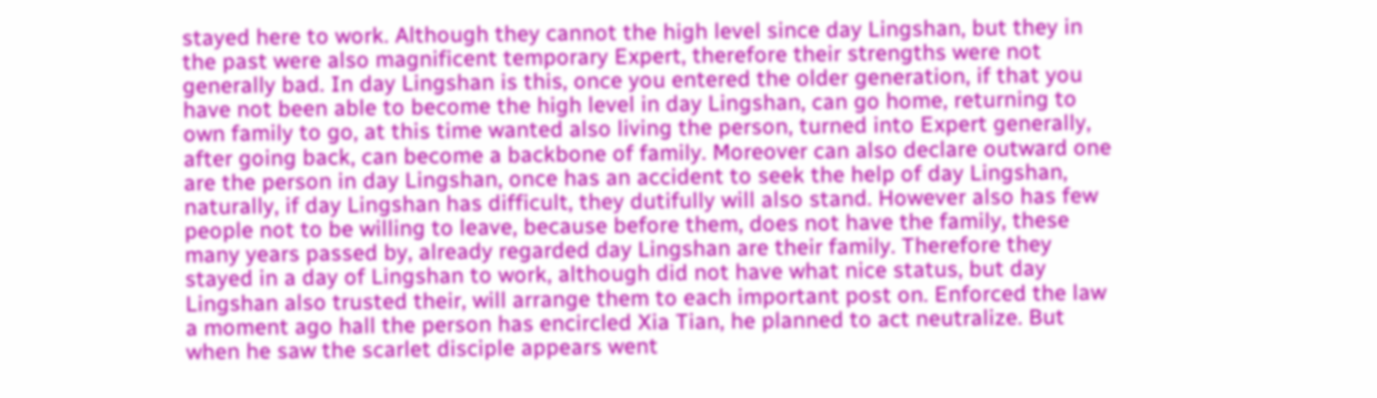stayed here to work. Although they cannot the high level since day Lingshan, but they in the past were also magnificent temporary Expert, therefore their strengths were not generally bad. In day Lingshan is this, once you entered the older generation, if that you have not been able to become the high level in day Lingshan, can go home, returning to own family to go, at this time wanted also living the person, turned into Expert generally, after going back, can become a backbone of family. Moreover can also declare outward one are the person in day Lingshan, once has an accident to seek the help of day Lingshan, naturally, if day Lingshan has difficult, they dutifully will also stand. However also has few people not to be willing to leave, because before them, does not have the family, these many years passed by, already regarded day Lingshan are their family. Therefore they stayed in a day of Lingshan to work, although did not have what nice status, but day Lingshan also trusted their, will arrange them to each important post on. Enforced the law a moment ago hall the person has encircled Xia Tian, he planned to act neutralize. But when he saw the scarlet disciple appears went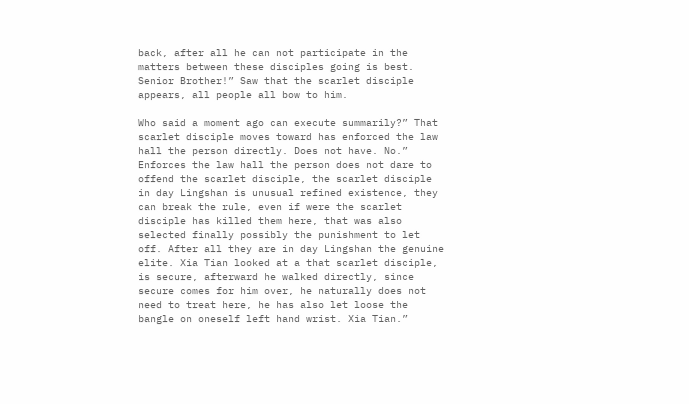back, after all he can not participate in the matters between these disciples going is best. Senior Brother!” Saw that the scarlet disciple appears, all people all bow to him.

Who said a moment ago can execute summarily?” That scarlet disciple moves toward has enforced the law hall the person directly. Does not have. No.” Enforces the law hall the person does not dare to offend the scarlet disciple, the scarlet disciple in day Lingshan is unusual refined existence, they can break the rule, even if were the scarlet disciple has killed them here, that was also selected finally possibly the punishment to let off. After all they are in day Lingshan the genuine elite. Xia Tian looked at a that scarlet disciple, is secure, afterward he walked directly, since secure comes for him over, he naturally does not need to treat here, he has also let loose the bangle on oneself left hand wrist. Xia Tian.”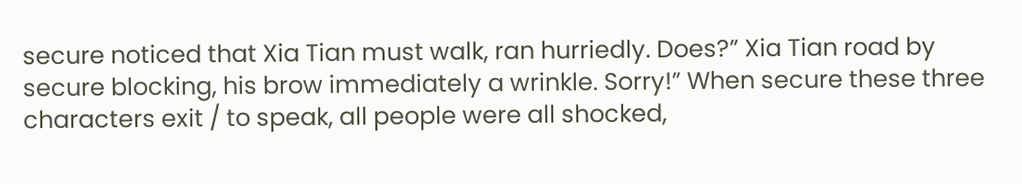secure noticed that Xia Tian must walk, ran hurriedly. Does?” Xia Tian road by secure blocking, his brow immediately a wrinkle. Sorry!” When secure these three characters exit / to speak, all people were all shocked,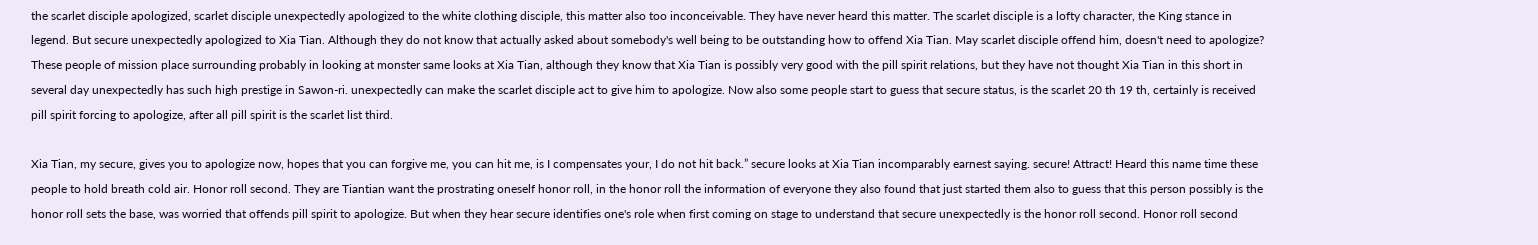the scarlet disciple apologized, scarlet disciple unexpectedly apologized to the white clothing disciple, this matter also too inconceivable. They have never heard this matter. The scarlet disciple is a lofty character, the King stance in legend. But secure unexpectedly apologized to Xia Tian. Although they do not know that actually asked about somebody's well being to be outstanding how to offend Xia Tian. May scarlet disciple offend him, doesn't need to apologize? These people of mission place surrounding probably in looking at monster same looks at Xia Tian, although they know that Xia Tian is possibly very good with the pill spirit relations, but they have not thought Xia Tian in this short in several day unexpectedly has such high prestige in Sawon-ri. unexpectedly can make the scarlet disciple act to give him to apologize. Now also some people start to guess that secure status, is the scarlet 20 th 19 th, certainly is received pill spirit forcing to apologize, after all pill spirit is the scarlet list third.

Xia Tian, my secure, gives you to apologize now, hopes that you can forgive me, you can hit me, is I compensates your, I do not hit back.” secure looks at Xia Tian incomparably earnest saying. secure! Attract! Heard this name time these people to hold breath cold air. Honor roll second. They are Tiantian want the prostrating oneself honor roll, in the honor roll the information of everyone they also found that just started them also to guess that this person possibly is the honor roll sets the base, was worried that offends pill spirit to apologize. But when they hear secure identifies one's role when first coming on stage to understand that secure unexpectedly is the honor roll second. Honor roll second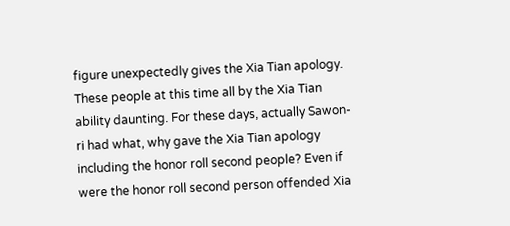figure unexpectedly gives the Xia Tian apology. These people at this time all by the Xia Tian ability daunting. For these days, actually Sawon-ri had what, why gave the Xia Tian apology including the honor roll second people? Even if were the honor roll second person offended Xia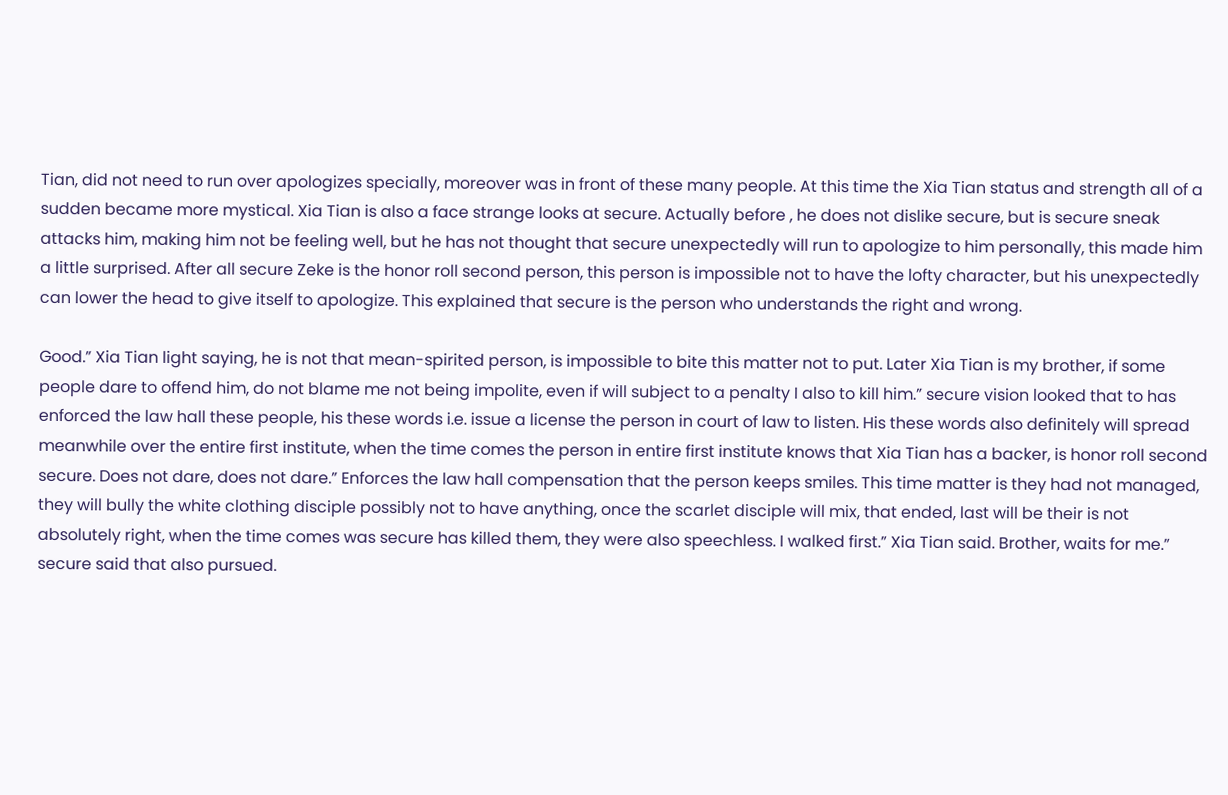Tian, did not need to run over apologizes specially, moreover was in front of these many people. At this time the Xia Tian status and strength all of a sudden became more mystical. Xia Tian is also a face strange looks at secure. Actually before , he does not dislike secure, but is secure sneak attacks him, making him not be feeling well, but he has not thought that secure unexpectedly will run to apologize to him personally, this made him a little surprised. After all secure Zeke is the honor roll second person, this person is impossible not to have the lofty character, but his unexpectedly can lower the head to give itself to apologize. This explained that secure is the person who understands the right and wrong.

Good.” Xia Tian light saying, he is not that mean-spirited person, is impossible to bite this matter not to put. Later Xia Tian is my brother, if some people dare to offend him, do not blame me not being impolite, even if will subject to a penalty I also to kill him.” secure vision looked that to has enforced the law hall these people, his these words i.e. issue a license the person in court of law to listen. His these words also definitely will spread meanwhile over the entire first institute, when the time comes the person in entire first institute knows that Xia Tian has a backer, is honor roll second secure. Does not dare, does not dare.” Enforces the law hall compensation that the person keeps smiles. This time matter is they had not managed, they will bully the white clothing disciple possibly not to have anything, once the scarlet disciple will mix, that ended, last will be their is not absolutely right, when the time comes was secure has killed them, they were also speechless. I walked first.” Xia Tian said. Brother, waits for me.” secure said that also pursued.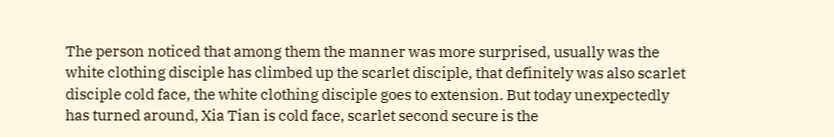The person noticed that among them the manner was more surprised, usually was the white clothing disciple has climbed up the scarlet disciple, that definitely was also scarlet disciple cold face, the white clothing disciple goes to extension. But today unexpectedly has turned around, Xia Tian is cold face, scarlet second secure is the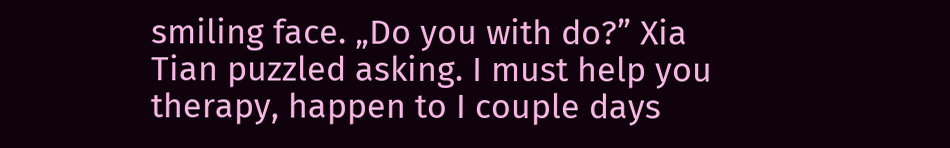smiling face. „Do you with do?” Xia Tian puzzled asking. I must help you therapy, happen to I couple days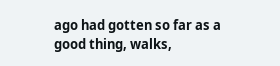ago had gotten so far as a good thing, walks,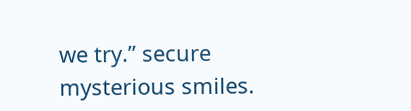we try.” secure mysterious smiles.